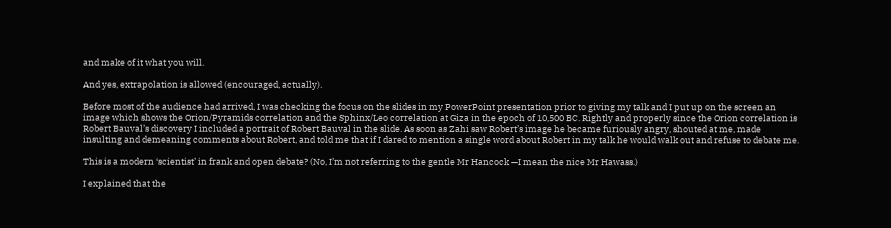and make of it what you will.

And yes, extrapolation is allowed (encouraged, actually).

Before most of the audience had arrived, I was checking the focus on the slides in my PowerPoint presentation prior to giving my talk and I put up on the screen an image which shows the Orion/Pyramids correlation and the Sphinx/Leo correlation at Giza in the epoch of 10,500 BC. Rightly and properly since the Orion correlation is Robert Bauval’s discovery I included a portrait of Robert Bauval in the slide. As soon as Zahi saw Robert’s image he became furiously angry, shouted at me, made insulting and demeaning comments about Robert, and told me that if I dared to mention a single word about Robert in my talk he would walk out and refuse to debate me.

This is a modern ‘scientist’ in frank and open debate? (No, I’m not referring to the gentle Mr Hancock —I mean the nice Mr Hawass.)

I explained that the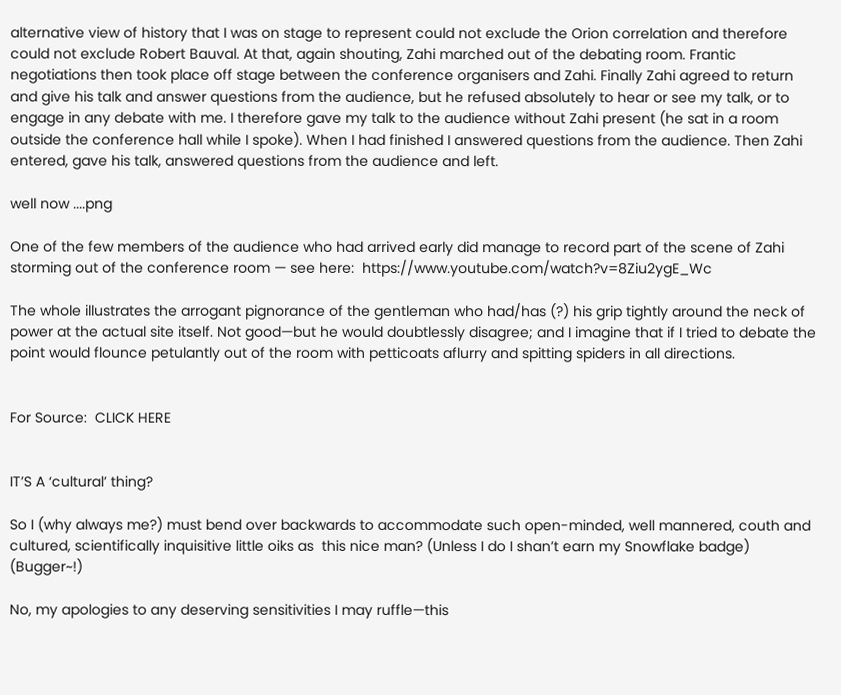alternative view of history that I was on stage to represent could not exclude the Orion correlation and therefore could not exclude Robert Bauval. At that, again shouting, Zahi marched out of the debating room. Frantic negotiations then took place off stage between the conference organisers and Zahi. Finally Zahi agreed to return and give his talk and answer questions from the audience, but he refused absolutely to hear or see my talk, or to engage in any debate with me. I therefore gave my talk to the audience without Zahi present (he sat in a room outside the conference hall while I spoke). When I had finished I answered questions from the audience. Then Zahi entered, gave his talk, answered questions from the audience and left.

well now ....png

One of the few members of the audience who had arrived early did manage to record part of the scene of Zahi storming out of the conference room — see here:  https://www.youtube.com/watch?v=8Ziu2ygE_Wc

The whole illustrates the arrogant pignorance of the gentleman who had/has (?) his grip tightly around the neck of power at the actual site itself. Not good—but he would doubtlessly disagree; and I imagine that if I tried to debate the point would flounce petulantly out of the room with petticoats aflurry and spitting spiders in all directions.


For Source:  CLICK HERE


IT’S A ‘cultural’ thing?

So I (why always me?) must bend over backwards to accommodate such open-minded, well mannered, couth and cultured, scientifically inquisitive little oiks as  this nice man? (Unless I do I shan’t earn my Snowflake badge) (Bugger~!)

No, my apologies to any deserving sensitivities I may ruffle—this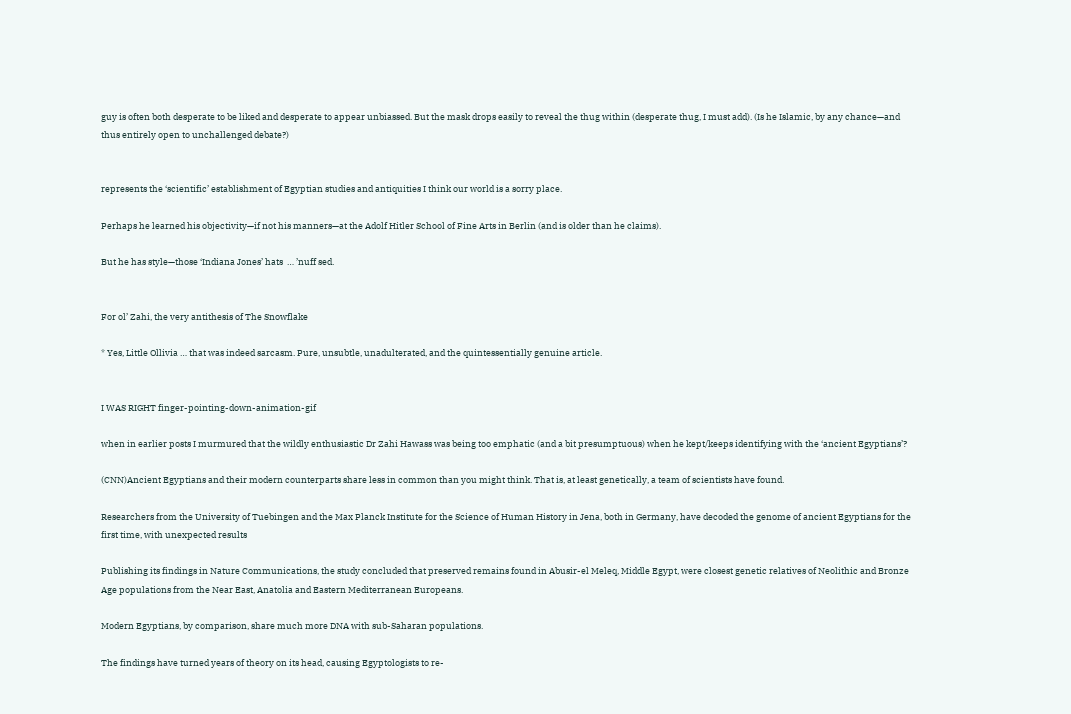guy is often both desperate to be liked and desperate to appear unbiassed. But the mask drops easily to reveal the thug within (desperate thug, I must add). (Is he Islamic, by any chance—and thus entirely open to unchallenged debate?)


represents the ‘scientific’ establishment of Egyptian studies and antiquities I think our world is a sorry place.

Perhaps he learned his objectivity—if not his manners—at the Adolf Hitler School of Fine Arts in Berlin (and is older than he claims).

But he has style—those ‘Indiana Jones’ hats  … ’nuff sed.


For ol’ Zahi, the very antithesis of The Snowflake

* Yes, Little Ollivia … that was indeed sarcasm. Pure, unsubtle, unadulterated, and the quintessentially genuine article.


I WAS RIGHT finger-pointing-down-animation-gif

when in earlier posts I murmured that the wildly enthusiastic Dr Zahi Hawass was being too emphatic (and a bit presumptuous) when he kept/keeps identifying with the ‘ancient Egyptians’?

(CNN)Ancient Egyptians and their modern counterparts share less in common than you might think. That is, at least genetically, a team of scientists have found.

Researchers from the University of Tuebingen and the Max Planck Institute for the Science of Human History in Jena, both in Germany, have decoded the genome of ancient Egyptians for the first time, with unexpected results

Publishing its findings in Nature Communications, the study concluded that preserved remains found in Abusir-el Meleq, Middle Egypt, were closest genetic relatives of Neolithic and Bronze Age populations from the Near East, Anatolia and Eastern Mediterranean Europeans.

Modern Egyptians, by comparison, share much more DNA with sub-Saharan populations.

The findings have turned years of theory on its head, causing Egyptologists to re-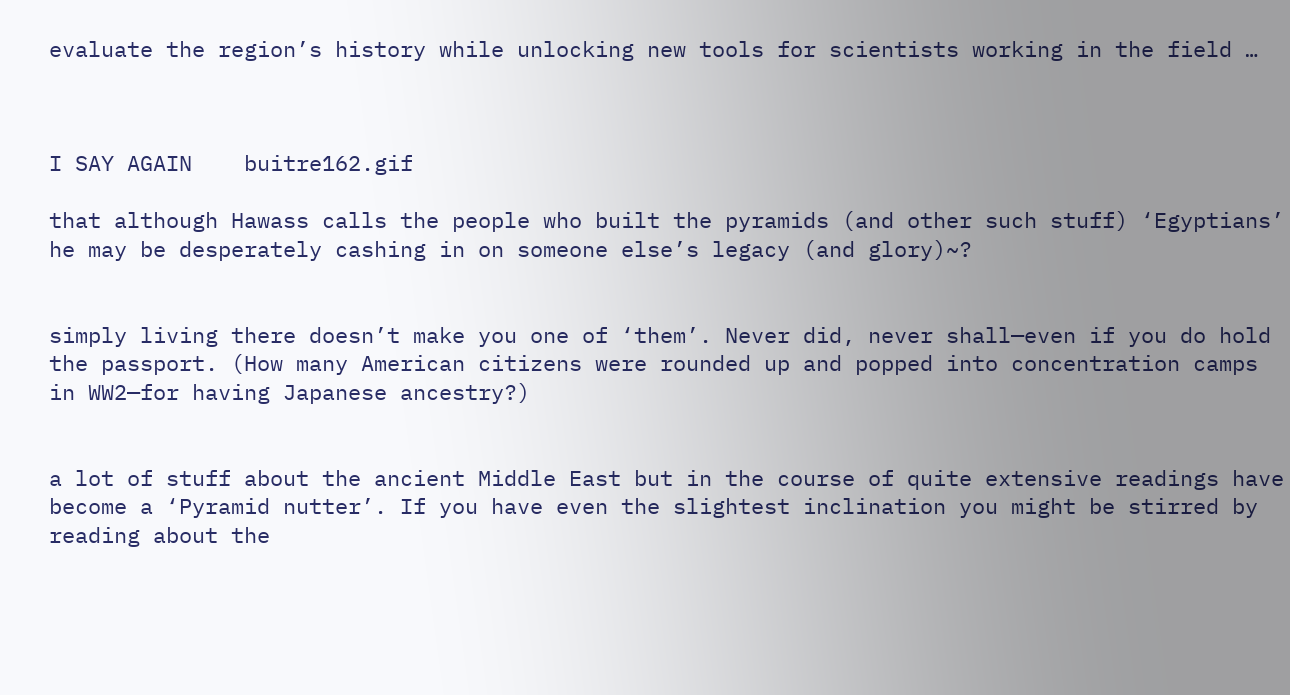evaluate the region’s history while unlocking new tools for scientists working in the field …



I SAY AGAIN    buitre162.gif

that although Hawass calls the people who built the pyramids (and other such stuff) ‘Egyptians’ he may be desperately cashing in on someone else’s legacy (and glory)~?


simply living there doesn’t make you one of ‘them’. Never did, never shall—even if you do hold the passport. (How many American citizens were rounded up and popped into concentration camps in WW2—for having Japanese ancestry?)


a lot of stuff about the ancient Middle East but in the course of quite extensive readings have become a ‘Pyramid nutter’. If you have even the slightest inclination you might be stirred by reading about the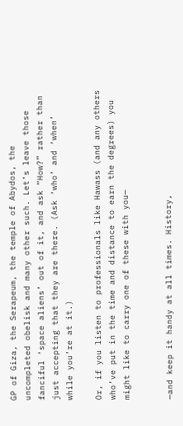GP of Giza, the Serapeum, the temple of Abydos, the uncompleted obelisk and many other such. Let’s leave those fanciful ‘space aliens’ out of it, and ask “How?” rather than just accepting that they are there. (Ask ‘who’ and ‘when’ while you’re at it.)

Or, if you listen to professionals like Hawass (and any others who’ve put in the time and distance to earn the degrees) you might like to carry one of these with you—


—and keep it handy at all times. History,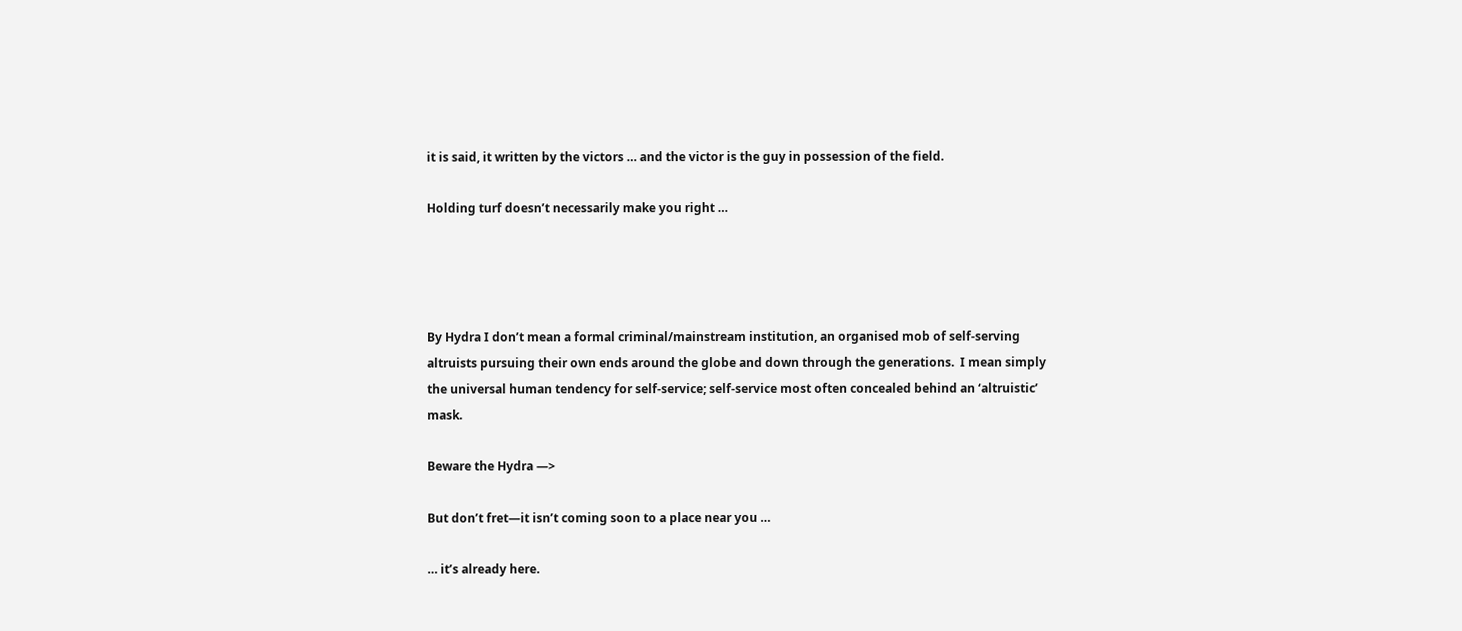it is said, it written by the victors … and the victor is the guy in possession of the field.

Holding turf doesn’t necessarily make you right …




By Hydra I don’t mean a formal criminal/mainstream institution, an organised mob of self-serving altruists pursuing their own ends around the globe and down through the generations.  I mean simply the universal human tendency for self-service; self-service most often concealed behind an ‘altruistic’ mask.

Beware the Hydra —>

But don’t fret—it isn’t coming soon to a place near you …

… it’s already here.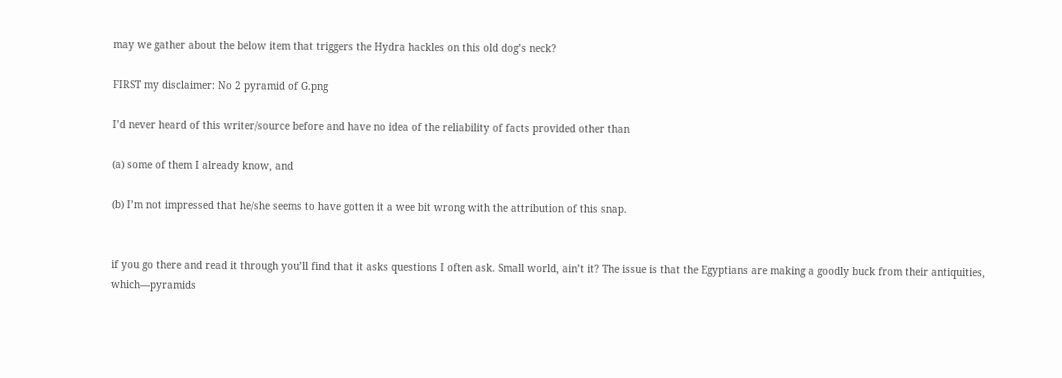may we gather about the below item that triggers the Hydra hackles on this old dog’s neck?

FIRST my disclaimer: No 2 pyramid of G.png

I’d never heard of this writer/source before and have no idea of the reliability of facts provided other than

(a) some of them I already know, and

(b) I’m not impressed that he/she seems to have gotten it a wee bit wrong with the attribution of this snap.


if you go there and read it through you’ll find that it asks questions I often ask. Small world, ain’t it? The issue is that the Egyptians are making a goodly buck from their antiquities, which—pyramids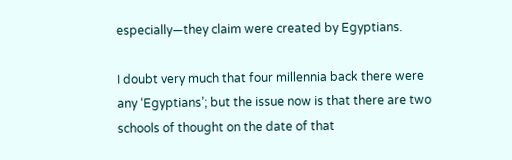especially—they claim were created by Egyptians.

I doubt very much that four millennia back there were any ‘Egyptians’; but the issue now is that there are two schools of thought on the date of that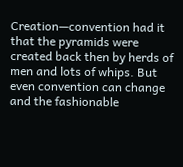Creation—convention had it that the pyramids were created back then by herds of men and lots of whips. But even convention can change and the fashionable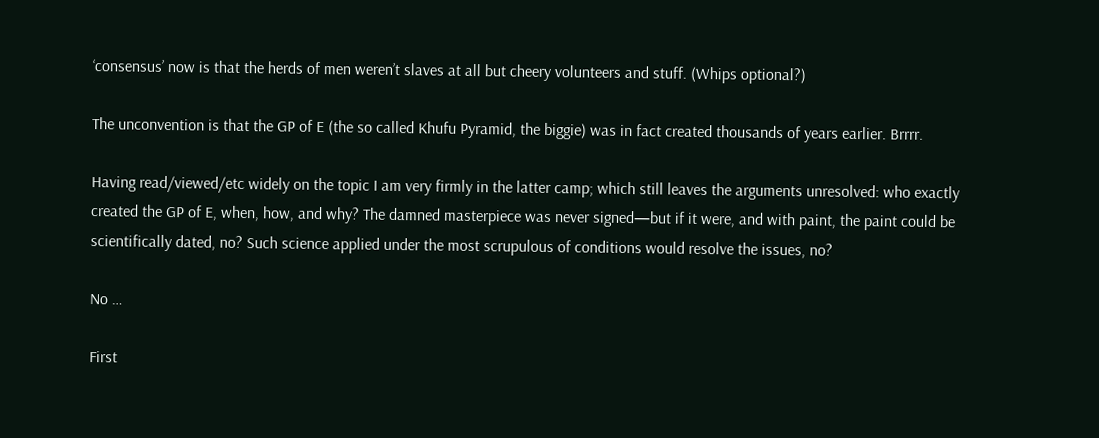‘consensus’ now is that the herds of men weren’t slaves at all but cheery volunteers and stuff. (Whips optional?)

The unconvention is that the GP of E (the so called Khufu Pyramid, the biggie) was in fact created thousands of years earlier. Brrrr.

Having read/viewed/etc widely on the topic I am very firmly in the latter camp; which still leaves the arguments unresolved: who exactly created the GP of E, when, how, and why? The damned masterpiece was never signed—but if it were, and with paint, the paint could be scientifically dated, no? Such science applied under the most scrupulous of conditions would resolve the issues, no?

No …

First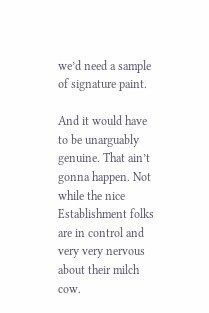we’d need a sample of signature paint.

And it would have to be unarguably genuine. That ain’t gonna happen. Not while the nice Establishment folks are in control and very very nervous about their milch cow.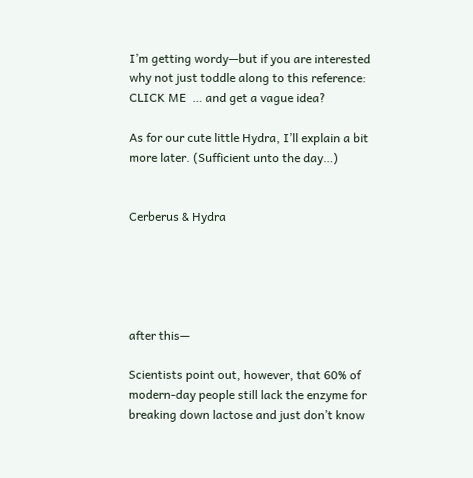I’m getting wordy—but if you are interested why not just toddle along to this reference:  CLICK ME  … and get a vague idea?

As for our cute little Hydra, I’ll explain a bit more later. (Sufficient unto the day…)


Cerberus & Hydra





after this—

Scientists point out, however, that 60% of modern-day people still lack the enzyme for breaking down lactose and just don’t know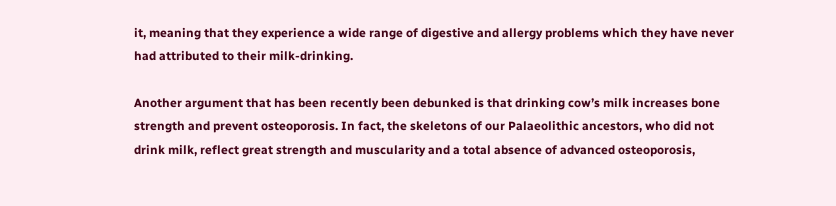it, meaning that they experience a wide range of digestive and allergy problems which they have never had attributed to their milk-drinking.

Another argument that has been recently been debunked is that drinking cow’s milk increases bone strength and prevent osteoporosis. In fact, the skeletons of our Palaeolithic ancestors, who did not drink milk, reflect great strength and muscularity and a total absence of advanced osteoporosis,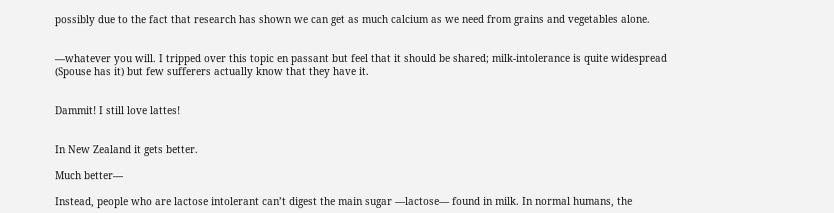possibly due to the fact that research has shown we can get as much calcium as we need from grains and vegetables alone.


—whatever you will. I tripped over this topic en passant but feel that it should be shared; milk-intolerance is quite widespread (Spouse has it) but few sufferers actually know that they have it.


Dammit! I still love lattes!


In New Zealand it gets better.

Much better—

Instead, people who are lactose intolerant can’t digest the main sugar —lactose— found in milk. In normal humans, the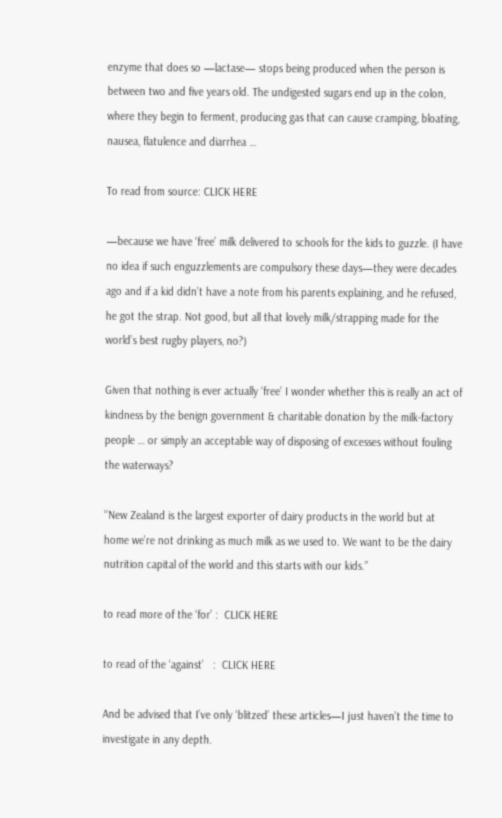enzyme that does so —lactase— stops being produced when the person is between two and five years old. The undigested sugars end up in the colon, where they begin to ferment, producing gas that can cause cramping, bloating, nausea, flatulence and diarrhea …

To read from source: CLICK HERE

—because we have ‘free’ milk delivered to schools for the kids to guzzle. (I have no idea if such enguzzlements are compulsory these days—they were decades ago and if a kid didn’t have a note from his parents explaining, and he refused, he got the strap. Not good, but all that lovely milk/strapping made for the world’s best rugby players, no?)

Given that nothing is ever actually ‘free’ I wonder whether this is really an act of kindness by the benign government & charitable donation by the milk-factory people … or simply an acceptable way of disposing of excesses without fouling the waterways?

‘‘New Zealand is the largest exporter of dairy products in the world but at home we’re not drinking as much milk as we used to. We want to be the dairy nutrition capital of the world and this starts with our kids.”

to read more of the ‘for’ :  CLICK HERE

to read of the ‘against’   :  CLICK HERE

And be advised that I’ve only ‘blitzed’ these articles—I just haven’t the time to investigate in any depth.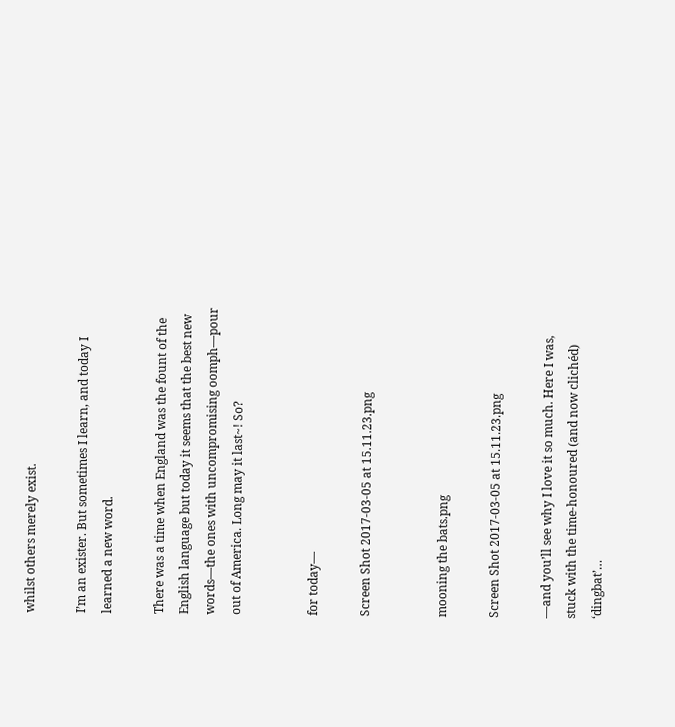whilst others merely exist.

I’m an exister. But sometimes I learn, and today I learned a new word.

There was a time when England was the fount of the English language but today it seems that the best new words—the ones with uncompromising oomph—pour out of America. Long may it last~! So?


for today—

Screen Shot 2017-03-05 at 15.11.23.png


mooning the bats.png

Screen Shot 2017-03-05 at 15.11.23.png

—and you’ll see why I love it so much. Here I was, stuck with the time-honoured (and now clichéd) ‘dingbat’…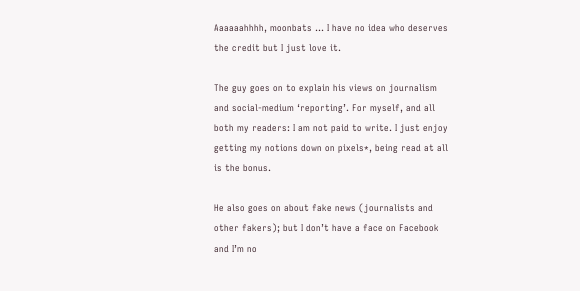Aaaaaahhhh, moonbats … I have no idea who deserves the credit but I just love it.

The guy goes on to explain his views on journalism and social-medium ‘reporting’. For myself, and all both my readers: I am not paid to write. I just enjoy getting my notions down on pixels*, being read at all is the bonus.

He also goes on about fake news (journalists and other fakers); but I don’t have a face on Facebook and I’m no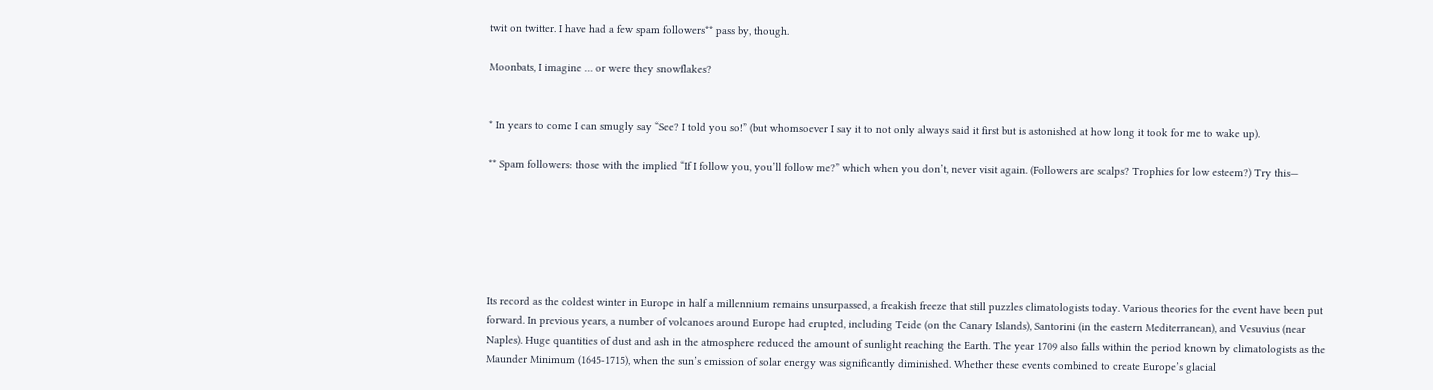twit on twitter. I have had a few spam followers** pass by, though.

Moonbats, I imagine … or were they snowflakes?


* In years to come I can smugly say “See? I told you so!” (but whomsoever I say it to not only always said it first but is astonished at how long it took for me to wake up).

** Spam followers: those with the implied “If I follow you, you’ll follow me?” which when you don’t, never visit again. (Followers are scalps? Trophies for low esteem?) Try this—






Its record as the coldest winter in Europe in half a millennium remains unsurpassed, a freakish freeze that still puzzles climatologists today. Various theories for the event have been put forward. In previous years, a number of volcanoes around Europe had erupted, including Teide (on the Canary Islands), Santorini (in the eastern Mediterranean), and Vesuvius (near Naples). Huge quantities of dust and ash in the atmosphere reduced the amount of sunlight reaching the Earth. The year 1709 also falls within the period known by climatologists as the Maunder Minimum (1645-1715), when the sun’s emission of solar energy was significantly diminished. Whether these events combined to create Europe’s glacial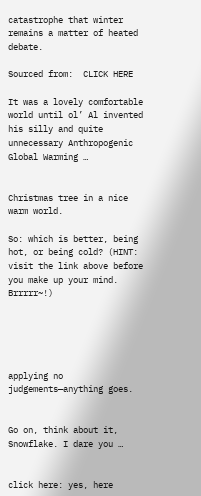catastrophe that winter remains a matter of heated debate.

Sourced from:  CLICK HERE

It was a lovely comfortable world until ol’ Al invented his silly and quite unnecessary Anthropogenic Global Warming …


Christmas tree in a nice warm world.

So: which is better, being hot, or being cold? (HINT: visit the link above before you make up your mind. Brrrrr~!)





applying no judgements—anything goes.


Go on, think about it, Snowflake. I dare you …


click here: yes, here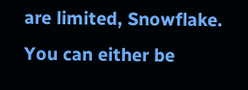are limited, Snowflake. You can either be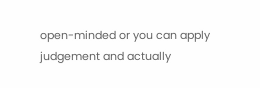open-minded or you can apply judgement and actually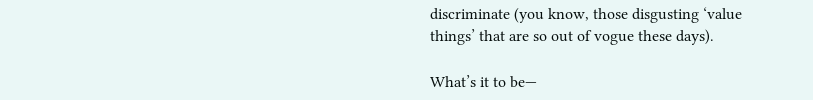discriminate (you know, those disgusting ‘value things’ that are so out of vogue these days).

What’s it to be—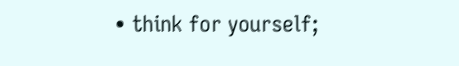• think for yourself;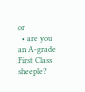or
  • are you an A-grade First Class sheeple?